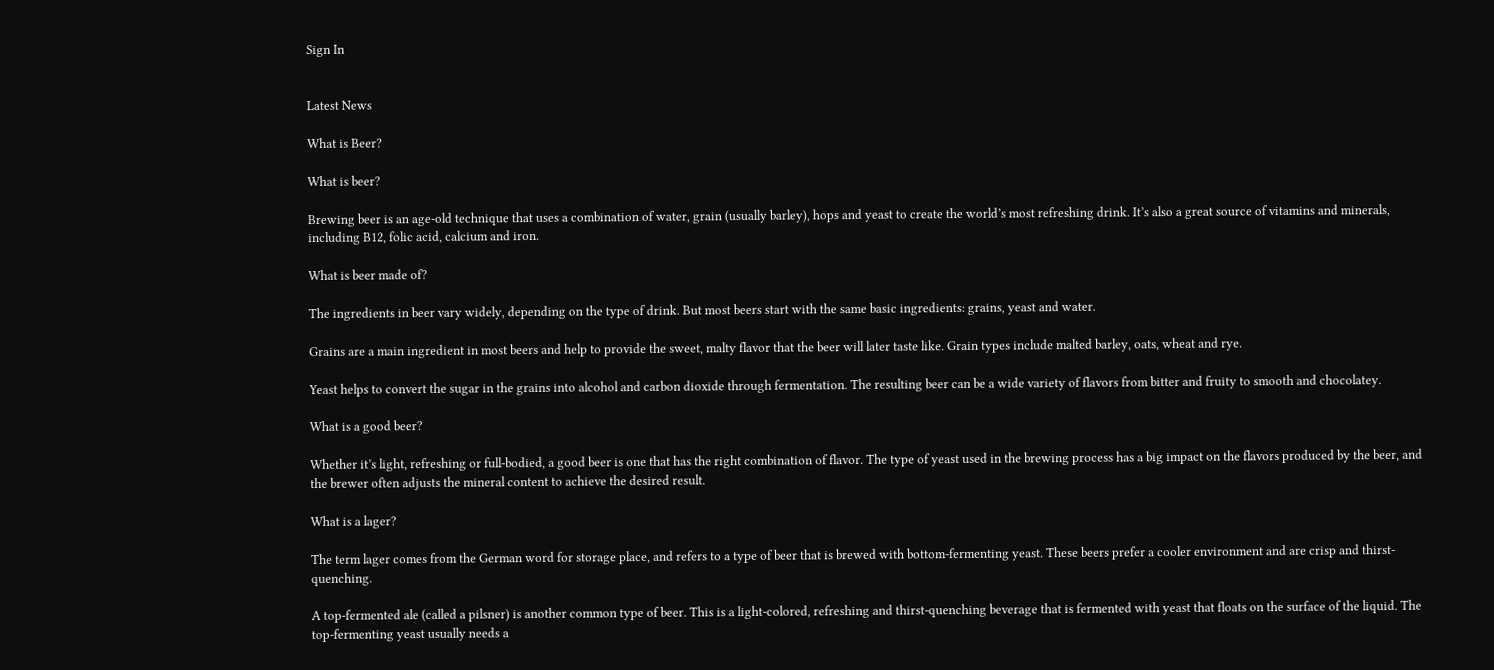Sign In


Latest News

What is Beer?

What is beer?

Brewing beer is an age-old technique that uses a combination of water, grain (usually barley), hops and yeast to create the world’s most refreshing drink. It’s also a great source of vitamins and minerals, including B12, folic acid, calcium and iron.

What is beer made of?

The ingredients in beer vary widely, depending on the type of drink. But most beers start with the same basic ingredients: grains, yeast and water.

Grains are a main ingredient in most beers and help to provide the sweet, malty flavor that the beer will later taste like. Grain types include malted barley, oats, wheat and rye.

Yeast helps to convert the sugar in the grains into alcohol and carbon dioxide through fermentation. The resulting beer can be a wide variety of flavors from bitter and fruity to smooth and chocolatey.

What is a good beer?

Whether it’s light, refreshing or full-bodied, a good beer is one that has the right combination of flavor. The type of yeast used in the brewing process has a big impact on the flavors produced by the beer, and the brewer often adjusts the mineral content to achieve the desired result.

What is a lager?

The term lager comes from the German word for storage place, and refers to a type of beer that is brewed with bottom-fermenting yeast. These beers prefer a cooler environment and are crisp and thirst-quenching.

A top-fermented ale (called a pilsner) is another common type of beer. This is a light-colored, refreshing and thirst-quenching beverage that is fermented with yeast that floats on the surface of the liquid. The top-fermenting yeast usually needs a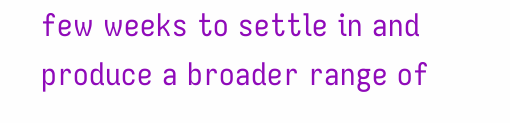few weeks to settle in and produce a broader range of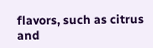flavors, such as citrus and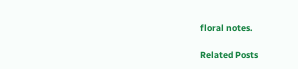floral notes.

Related Posts